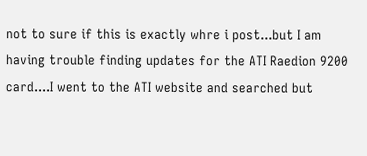not to sure if this is exactly whre i post...but I am having trouble finding updates for the ATI Raedion 9200 card....I went to the ATI website and searched but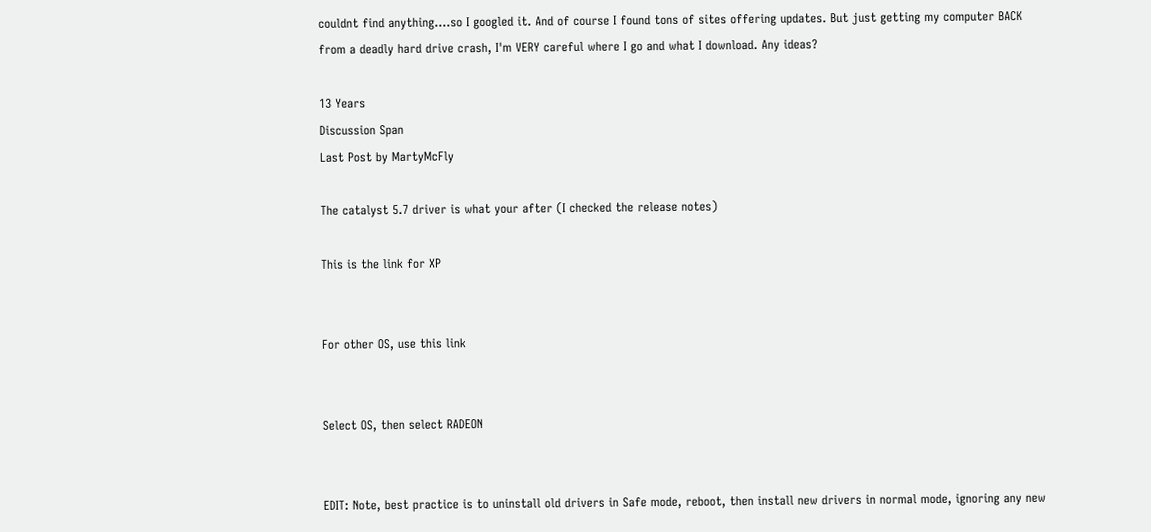couldnt find anything....so I googled it. And of course I found tons of sites offering updates. But just getting my computer BACK from a deadly hard drive crash, I'm VERY careful where I go and what I download. Any ideas?

13 Years
Discussion Span
Last Post by MartyMcFly

The catalyst 5.7 driver is what your after (I checked the release notes)

This is the link for XP


For other OS, use this link


Select OS, then select RADEON


EDIT: Note, best practice is to uninstall old drivers in Safe mode, reboot, then install new drivers in normal mode, ignoring any new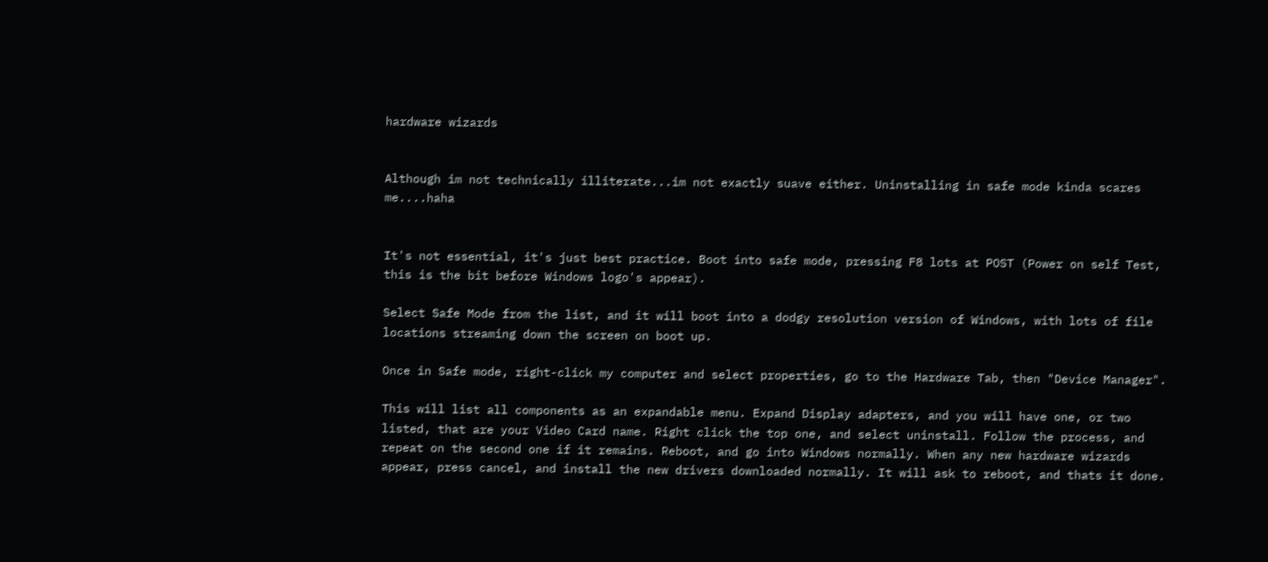hardware wizards


Although im not technically illiterate...im not exactly suave either. Uninstalling in safe mode kinda scares me....haha


It's not essential, it's just best practice. Boot into safe mode, pressing F8 lots at POST (Power on self Test, this is the bit before Windows logo's appear).

Select Safe Mode from the list, and it will boot into a dodgy resolution version of Windows, with lots of file locations streaming down the screen on boot up.

Once in Safe mode, right-click my computer and select properties, go to the Hardware Tab, then "Device Manager".

This will list all components as an expandable menu. Expand Display adapters, and you will have one, or two listed, that are your Video Card name. Right click the top one, and select uninstall. Follow the process, and repeat on the second one if it remains. Reboot, and go into Windows normally. When any new hardware wizards appear, press cancel, and install the new drivers downloaded normally. It will ask to reboot, and thats it done.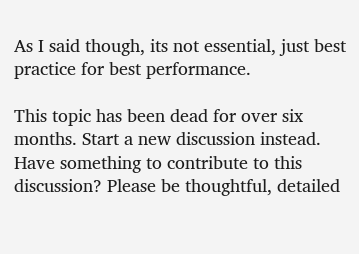As I said though, its not essential, just best practice for best performance.

This topic has been dead for over six months. Start a new discussion instead.
Have something to contribute to this discussion? Please be thoughtful, detailed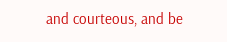and courteous, and be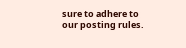sure to adhere to our posting rules.